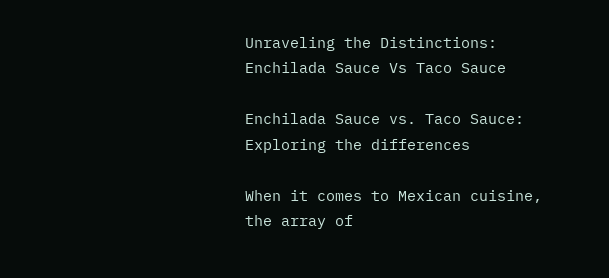Unraveling the Distinctions: Enchilada Sauce Vs Taco Sauce

Enchilada Sauce vs. Taco Sauce: Exploring the differences

When it comes to Mexican cuisine, the array of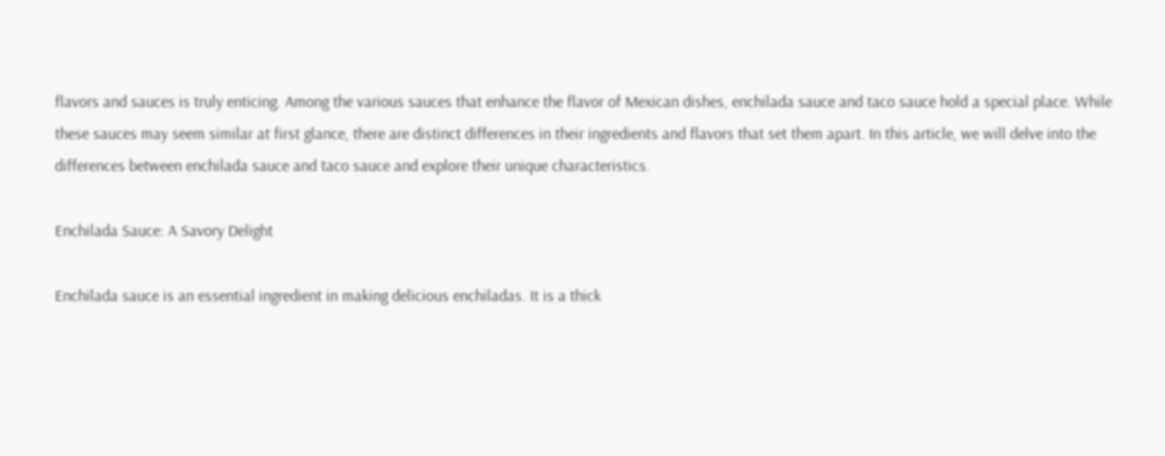flavors and sauces is truly enticing. Among the various sauces that enhance the flavor of Mexican dishes, enchilada sauce and taco sauce hold a special place. While these sauces may seem similar at first glance, there are distinct differences in their ingredients and flavors that set them apart. In this article, we will delve into the differences between enchilada sauce and taco sauce and explore their unique characteristics.

Enchilada Sauce: A Savory Delight

Enchilada sauce is an essential ingredient in making delicious enchiladas. It is a thick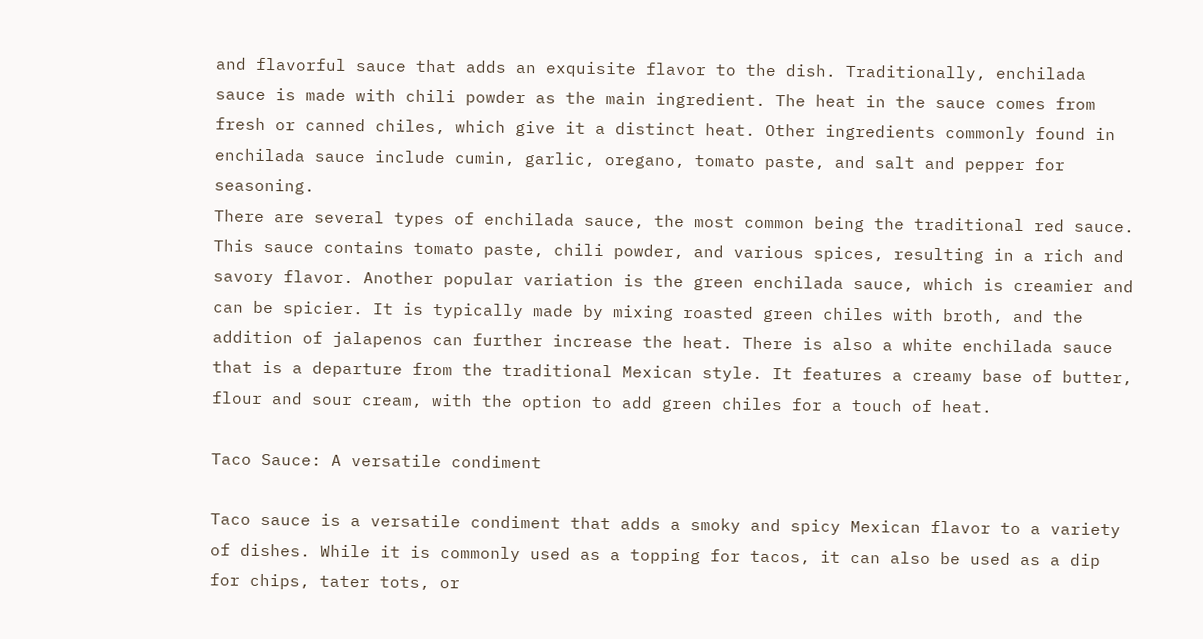and flavorful sauce that adds an exquisite flavor to the dish. Traditionally, enchilada sauce is made with chili powder as the main ingredient. The heat in the sauce comes from fresh or canned chiles, which give it a distinct heat. Other ingredients commonly found in enchilada sauce include cumin, garlic, oregano, tomato paste, and salt and pepper for seasoning.
There are several types of enchilada sauce, the most common being the traditional red sauce. This sauce contains tomato paste, chili powder, and various spices, resulting in a rich and savory flavor. Another popular variation is the green enchilada sauce, which is creamier and can be spicier. It is typically made by mixing roasted green chiles with broth, and the addition of jalapenos can further increase the heat. There is also a white enchilada sauce that is a departure from the traditional Mexican style. It features a creamy base of butter, flour and sour cream, with the option to add green chiles for a touch of heat.

Taco Sauce: A versatile condiment

Taco sauce is a versatile condiment that adds a smoky and spicy Mexican flavor to a variety of dishes. While it is commonly used as a topping for tacos, it can also be used as a dip for chips, tater tots, or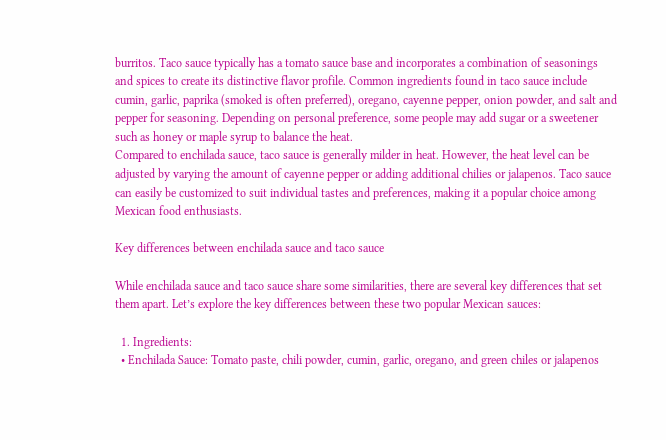burritos. Taco sauce typically has a tomato sauce base and incorporates a combination of seasonings and spices to create its distinctive flavor profile. Common ingredients found in taco sauce include cumin, garlic, paprika (smoked is often preferred), oregano, cayenne pepper, onion powder, and salt and pepper for seasoning. Depending on personal preference, some people may add sugar or a sweetener such as honey or maple syrup to balance the heat.
Compared to enchilada sauce, taco sauce is generally milder in heat. However, the heat level can be adjusted by varying the amount of cayenne pepper or adding additional chilies or jalapenos. Taco sauce can easily be customized to suit individual tastes and preferences, making it a popular choice among Mexican food enthusiasts.

Key differences between enchilada sauce and taco sauce

While enchilada sauce and taco sauce share some similarities, there are several key differences that set them apart. Let’s explore the key differences between these two popular Mexican sauces:

  1. Ingredients:
  • Enchilada Sauce: Tomato paste, chili powder, cumin, garlic, oregano, and green chiles or jalapenos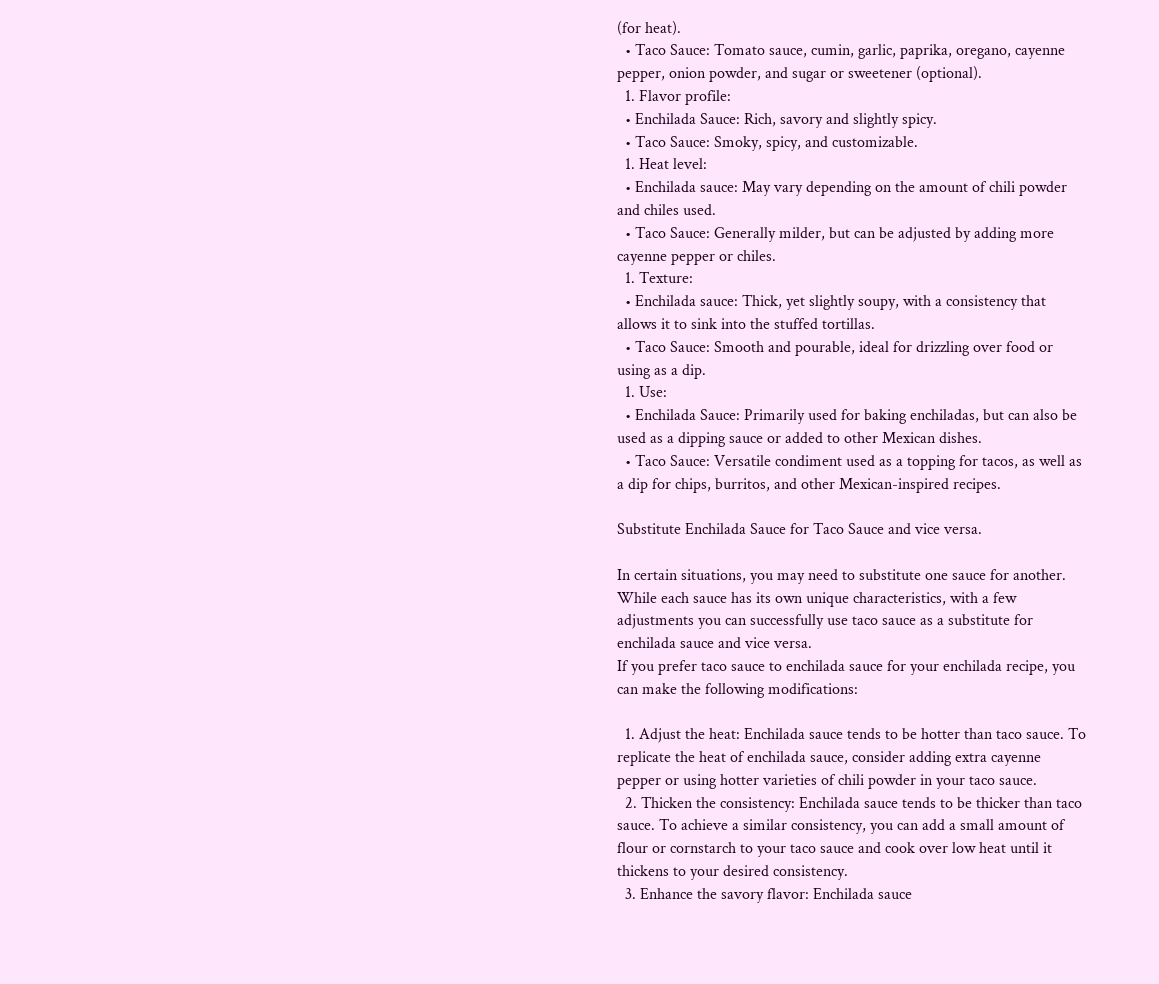(for heat).
  • Taco Sauce: Tomato sauce, cumin, garlic, paprika, oregano, cayenne pepper, onion powder, and sugar or sweetener (optional).
  1. Flavor profile:
  • Enchilada Sauce: Rich, savory and slightly spicy.
  • Taco Sauce: Smoky, spicy, and customizable.
  1. Heat level:
  • Enchilada sauce: May vary depending on the amount of chili powder and chiles used.
  • Taco Sauce: Generally milder, but can be adjusted by adding more cayenne pepper or chiles.
  1. Texture:
  • Enchilada sauce: Thick, yet slightly soupy, with a consistency that allows it to sink into the stuffed tortillas.
  • Taco Sauce: Smooth and pourable, ideal for drizzling over food or using as a dip.
  1. Use:
  • Enchilada Sauce: Primarily used for baking enchiladas, but can also be used as a dipping sauce or added to other Mexican dishes.
  • Taco Sauce: Versatile condiment used as a topping for tacos, as well as a dip for chips, burritos, and other Mexican-inspired recipes.

Substitute Enchilada Sauce for Taco Sauce and vice versa.

In certain situations, you may need to substitute one sauce for another. While each sauce has its own unique characteristics, with a few adjustments you can successfully use taco sauce as a substitute for enchilada sauce and vice versa.
If you prefer taco sauce to enchilada sauce for your enchilada recipe, you can make the following modifications:

  1. Adjust the heat: Enchilada sauce tends to be hotter than taco sauce. To replicate the heat of enchilada sauce, consider adding extra cayenne pepper or using hotter varieties of chili powder in your taco sauce.
  2. Thicken the consistency: Enchilada sauce tends to be thicker than taco sauce. To achieve a similar consistency, you can add a small amount of flour or cornstarch to your taco sauce and cook over low heat until it thickens to your desired consistency.
  3. Enhance the savory flavor: Enchilada sauce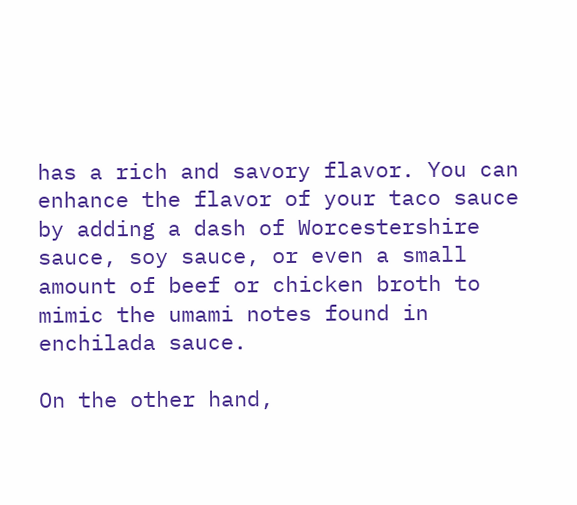has a rich and savory flavor. You can enhance the flavor of your taco sauce by adding a dash of Worcestershire sauce, soy sauce, or even a small amount of beef or chicken broth to mimic the umami notes found in enchilada sauce.

On the other hand,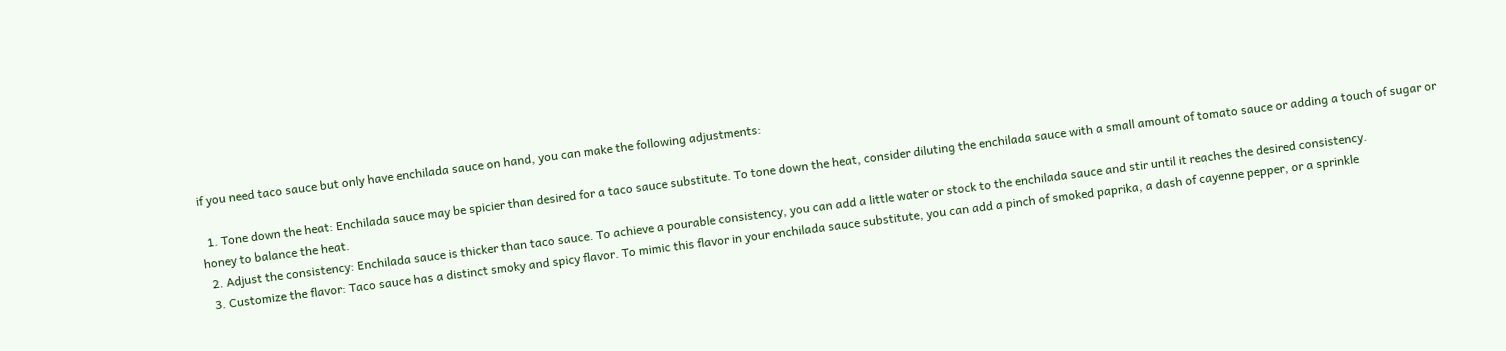if you need taco sauce but only have enchilada sauce on hand, you can make the following adjustments:

  1. Tone down the heat: Enchilada sauce may be spicier than desired for a taco sauce substitute. To tone down the heat, consider diluting the enchilada sauce with a small amount of tomato sauce or adding a touch of sugar or honey to balance the heat.
  2. Adjust the consistency: Enchilada sauce is thicker than taco sauce. To achieve a pourable consistency, you can add a little water or stock to the enchilada sauce and stir until it reaches the desired consistency.
  3. Customize the flavor: Taco sauce has a distinct smoky and spicy flavor. To mimic this flavor in your enchilada sauce substitute, you can add a pinch of smoked paprika, a dash of cayenne pepper, or a sprinkle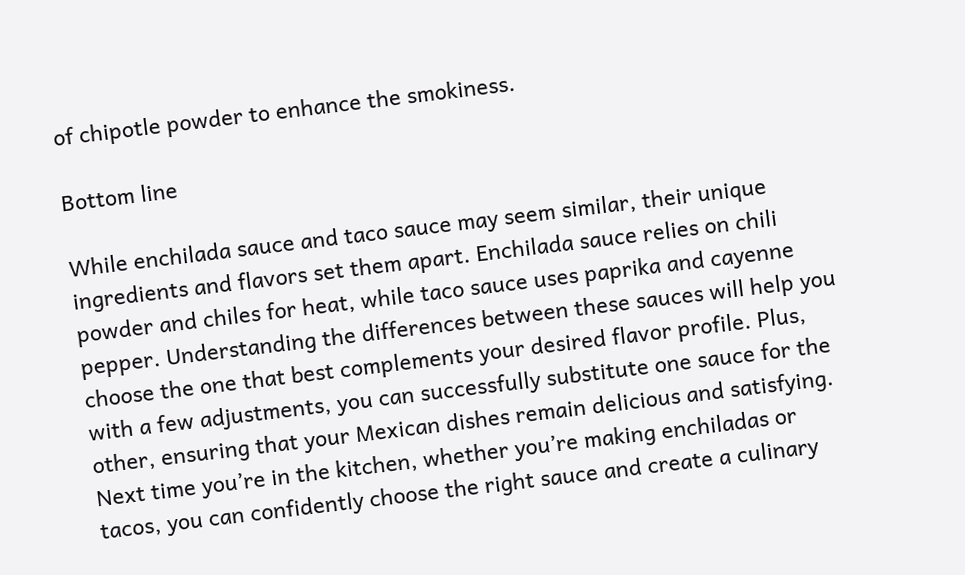of chipotle powder to enhance the smokiness.

Bottom line

While enchilada sauce and taco sauce may seem similar, their unique ingredients and flavors set them apart. Enchilada sauce relies on chili powder and chiles for heat, while taco sauce uses paprika and cayenne pepper. Understanding the differences between these sauces will help you choose the one that best complements your desired flavor profile. Plus, with a few adjustments, you can successfully substitute one sauce for the other, ensuring that your Mexican dishes remain delicious and satisfying.
Next time you’re in the kitchen, whether you’re making enchiladas or tacos, you can confidently choose the right sauce and create a culinary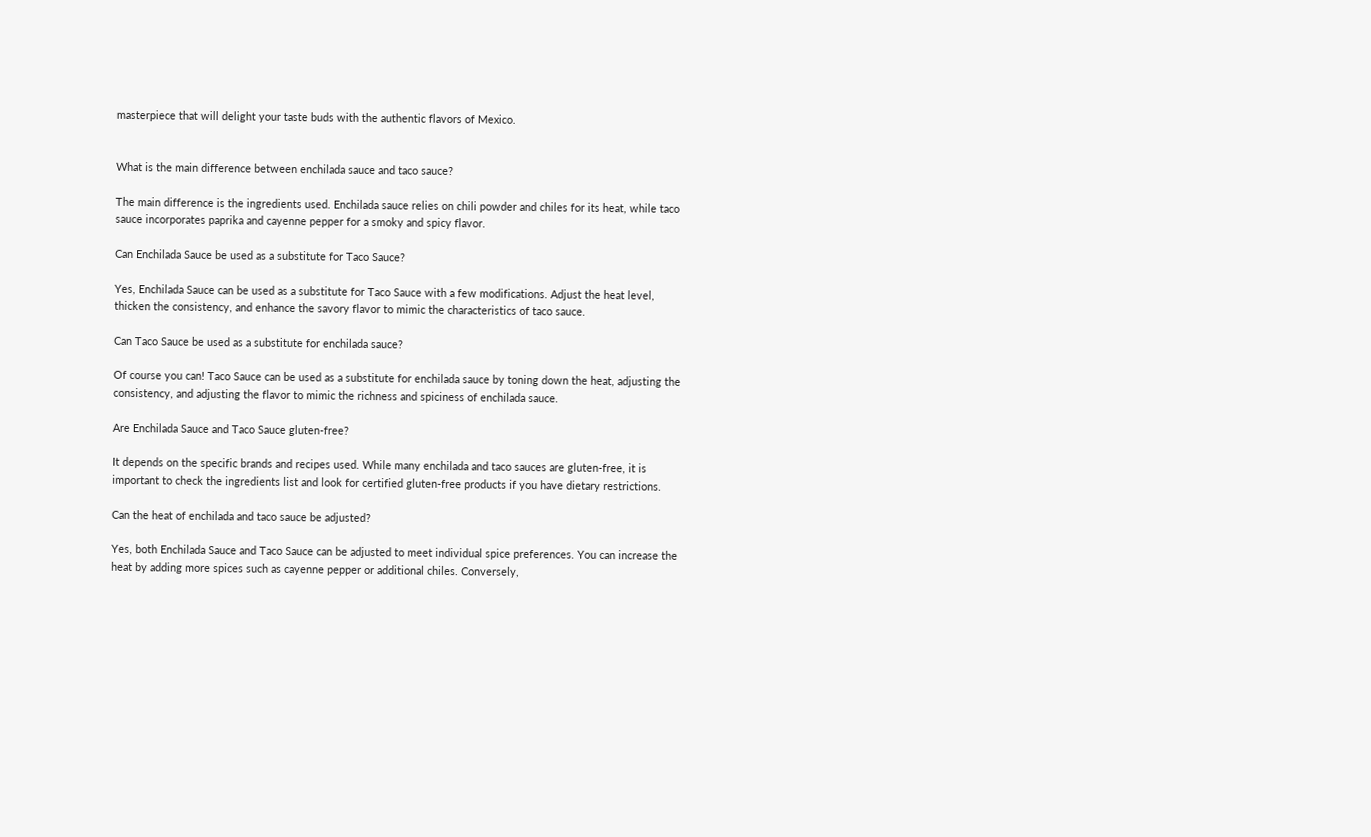masterpiece that will delight your taste buds with the authentic flavors of Mexico.


What is the main difference between enchilada sauce and taco sauce?

The main difference is the ingredients used. Enchilada sauce relies on chili powder and chiles for its heat, while taco sauce incorporates paprika and cayenne pepper for a smoky and spicy flavor.

Can Enchilada Sauce be used as a substitute for Taco Sauce?

Yes, Enchilada Sauce can be used as a substitute for Taco Sauce with a few modifications. Adjust the heat level, thicken the consistency, and enhance the savory flavor to mimic the characteristics of taco sauce.

Can Taco Sauce be used as a substitute for enchilada sauce?

Of course you can! Taco Sauce can be used as a substitute for enchilada sauce by toning down the heat, adjusting the consistency, and adjusting the flavor to mimic the richness and spiciness of enchilada sauce.

Are Enchilada Sauce and Taco Sauce gluten-free?

It depends on the specific brands and recipes used. While many enchilada and taco sauces are gluten-free, it is important to check the ingredients list and look for certified gluten-free products if you have dietary restrictions.

Can the heat of enchilada and taco sauce be adjusted?

Yes, both Enchilada Sauce and Taco Sauce can be adjusted to meet individual spice preferences. You can increase the heat by adding more spices such as cayenne pepper or additional chiles. Conversely,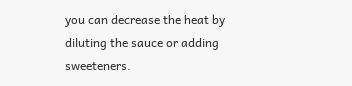you can decrease the heat by diluting the sauce or adding sweeteners.